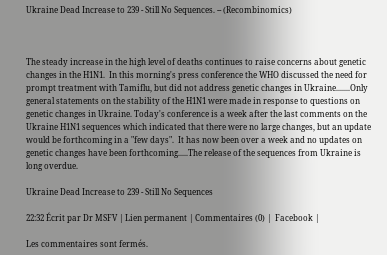Ukraine Dead Increase to 239 - Still No Sequences. -- (Recombinomics)



The steady increase in the high level of deaths continues to raise concerns about genetic changes in the H1N1.  In this morning's press conference the WHO discussed the need for prompt treatment with Tamiflu, but did not address genetic changes in Ukraine.......Only general statements on the stability of the H1N1 were made in response to questions on genetic changes in Ukraine. Today's conference is a week after the last comments on the Ukraine H1N1 sequences which indicated that there were no large changes, but an update would be forthcoming in a "few days".  It has now been over a week and no updates on genetic changes have been forthcoming.....The release of the sequences from Ukraine is long overdue.

Ukraine Dead Increase to 239 - Still No Sequences

22:32 Écrit par Dr MSFV | Lien permanent | Commentaires (0) |  Facebook |

Les commentaires sont fermés.